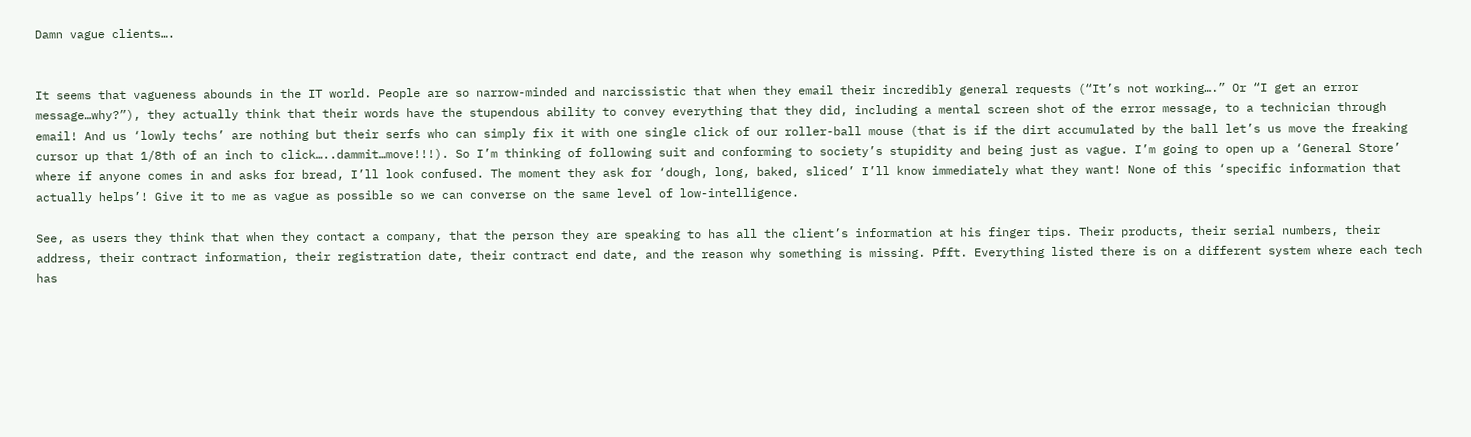Damn vague clients….


It seems that vagueness abounds in the IT world. People are so narrow-minded and narcissistic that when they email their incredibly general requests (“It’s not working….” Or “I get an error message…why?”), they actually think that their words have the stupendous ability to convey everything that they did, including a mental screen shot of the error message, to a technician through email! And us ‘lowly techs’ are nothing but their serfs who can simply fix it with one single click of our roller-ball mouse (that is if the dirt accumulated by the ball let’s us move the freaking cursor up that 1/8th of an inch to click…..dammit…move!!!). So I’m thinking of following suit and conforming to society’s stupidity and being just as vague. I’m going to open up a ‘General Store’ where if anyone comes in and asks for bread, I’ll look confused. The moment they ask for ‘dough, long, baked, sliced’ I’ll know immediately what they want! None of this ‘specific information that actually helps’! Give it to me as vague as possible so we can converse on the same level of low-intelligence.

See, as users they think that when they contact a company, that the person they are speaking to has all the client’s information at his finger tips. Their products, their serial numbers, their address, their contract information, their registration date, their contract end date, and the reason why something is missing. Pfft. Everything listed there is on a different system where each tech has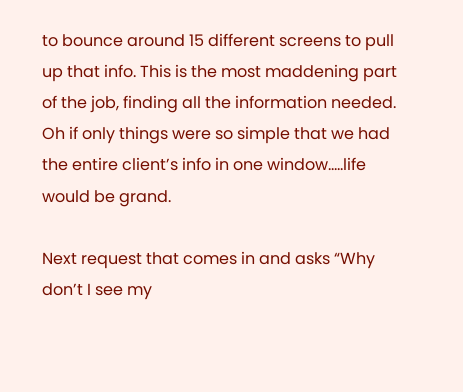to bounce around 15 different screens to pull up that info. This is the most maddening part of the job, finding all the information needed. Oh if only things were so simple that we had the entire client’s info in one window…..life would be grand.

Next request that comes in and asks “Why don’t I see my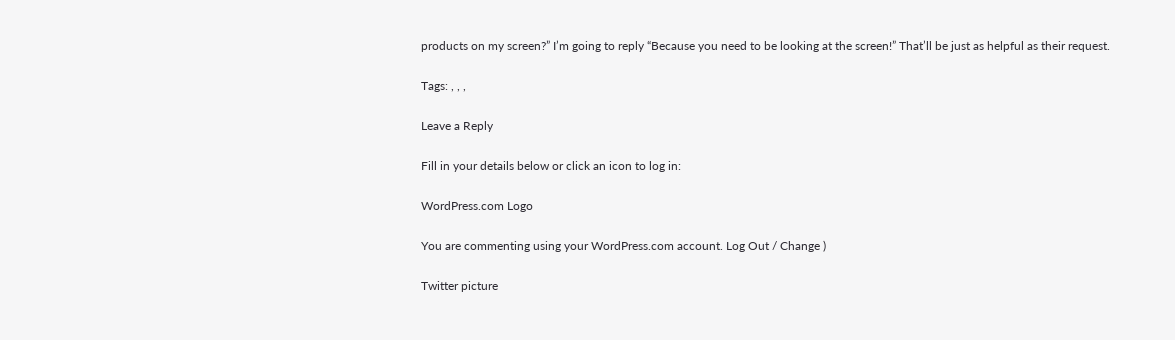products on my screen?” I’m going to reply “Because you need to be looking at the screen!” That’ll be just as helpful as their request.

Tags: , , ,

Leave a Reply

Fill in your details below or click an icon to log in:

WordPress.com Logo

You are commenting using your WordPress.com account. Log Out / Change )

Twitter picture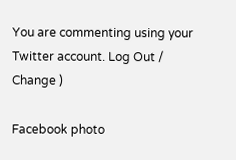You are commenting using your Twitter account. Log Out / Change )

Facebook photo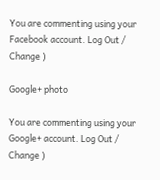You are commenting using your Facebook account. Log Out / Change )

Google+ photo

You are commenting using your Google+ account. Log Out / Change )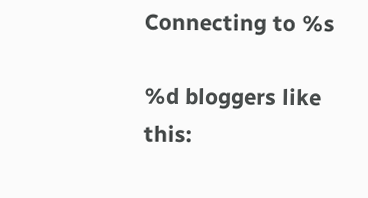Connecting to %s

%d bloggers like this: